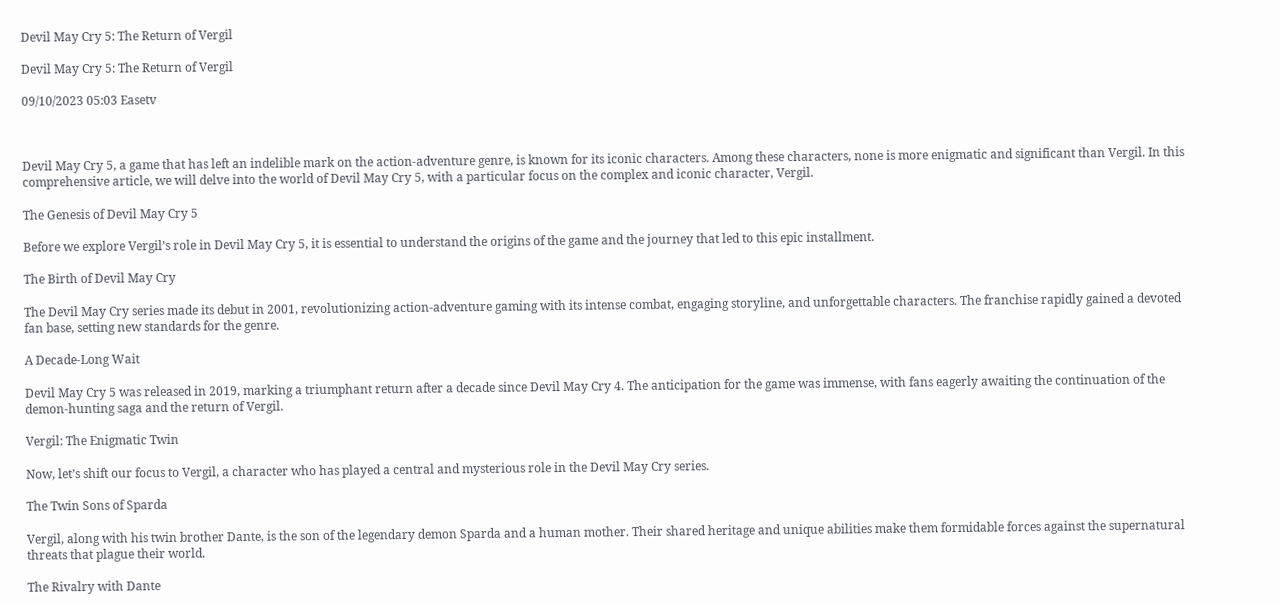Devil May Cry 5: The Return of Vergil

Devil May Cry 5: The Return of Vergil

09/10/2023 05:03 Easetv



Devil May Cry 5, a game that has left an indelible mark on the action-adventure genre, is known for its iconic characters. Among these characters, none is more enigmatic and significant than Vergil. In this comprehensive article, we will delve into the world of Devil May Cry 5, with a particular focus on the complex and iconic character, Vergil.

The Genesis of Devil May Cry 5

Before we explore Vergil’s role in Devil May Cry 5, it is essential to understand the origins of the game and the journey that led to this epic installment.

The Birth of Devil May Cry

The Devil May Cry series made its debut in 2001, revolutionizing action-adventure gaming with its intense combat, engaging storyline, and unforgettable characters. The franchise rapidly gained a devoted fan base, setting new standards for the genre.

A Decade-Long Wait

Devil May Cry 5 was released in 2019, marking a triumphant return after a decade since Devil May Cry 4. The anticipation for the game was immense, with fans eagerly awaiting the continuation of the demon-hunting saga and the return of Vergil.

Vergil: The Enigmatic Twin

Now, let’s shift our focus to Vergil, a character who has played a central and mysterious role in the Devil May Cry series.

The Twin Sons of Sparda

Vergil, along with his twin brother Dante, is the son of the legendary demon Sparda and a human mother. Their shared heritage and unique abilities make them formidable forces against the supernatural threats that plague their world.

The Rivalry with Dante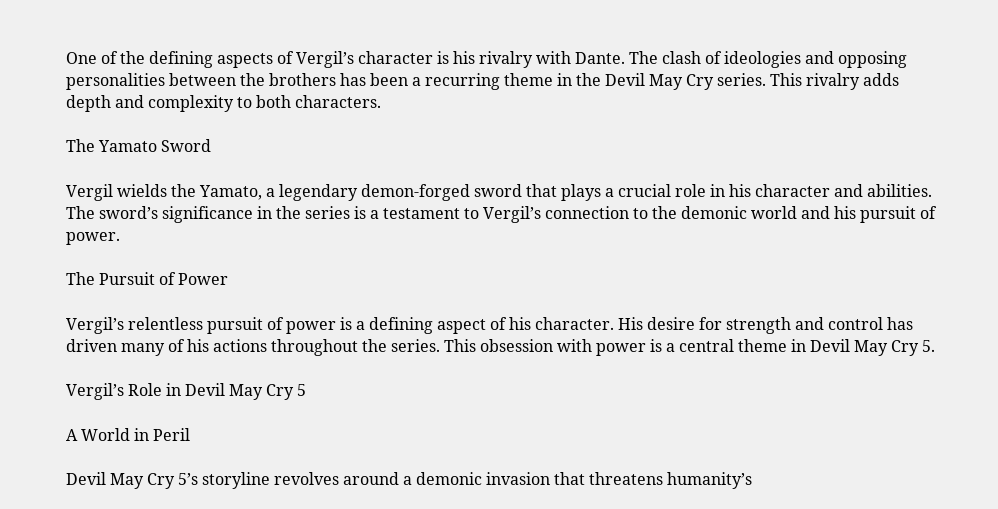One of the defining aspects of Vergil’s character is his rivalry with Dante. The clash of ideologies and opposing personalities between the brothers has been a recurring theme in the Devil May Cry series. This rivalry adds depth and complexity to both characters.

The Yamato Sword

Vergil wields the Yamato, a legendary demon-forged sword that plays a crucial role in his character and abilities. The sword’s significance in the series is a testament to Vergil’s connection to the demonic world and his pursuit of power.

The Pursuit of Power

Vergil’s relentless pursuit of power is a defining aspect of his character. His desire for strength and control has driven many of his actions throughout the series. This obsession with power is a central theme in Devil May Cry 5.

Vergil’s Role in Devil May Cry 5

A World in Peril

Devil May Cry 5’s storyline revolves around a demonic invasion that threatens humanity’s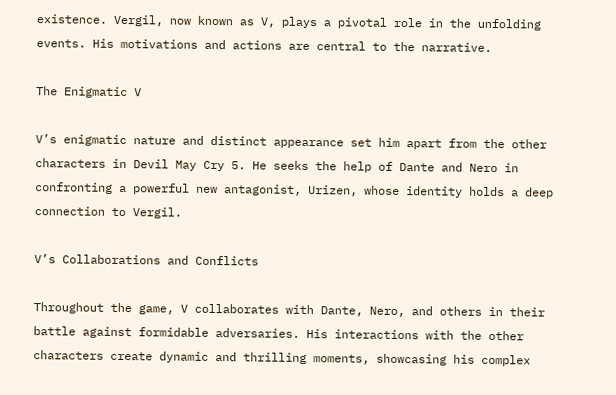existence. Vergil, now known as V, plays a pivotal role in the unfolding events. His motivations and actions are central to the narrative.

The Enigmatic V

V’s enigmatic nature and distinct appearance set him apart from the other characters in Devil May Cry 5. He seeks the help of Dante and Nero in confronting a powerful new antagonist, Urizen, whose identity holds a deep connection to Vergil.

V’s Collaborations and Conflicts

Throughout the game, V collaborates with Dante, Nero, and others in their battle against formidable adversaries. His interactions with the other characters create dynamic and thrilling moments, showcasing his complex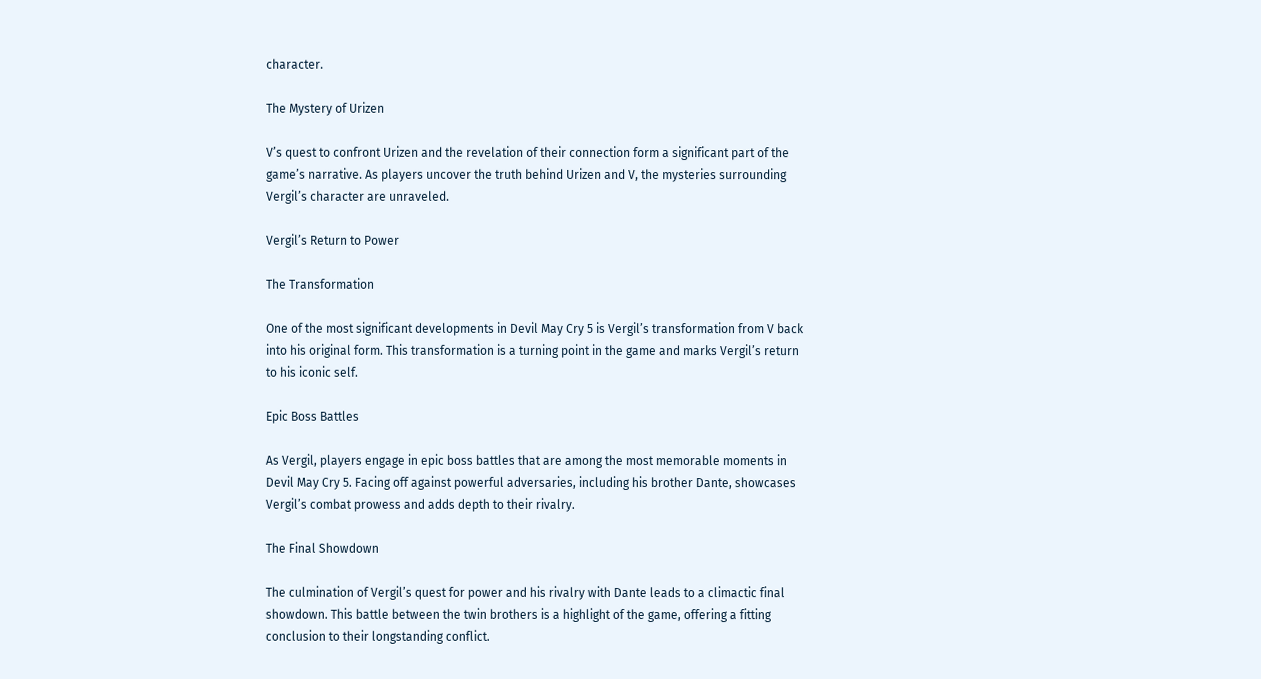character.

The Mystery of Urizen

V’s quest to confront Urizen and the revelation of their connection form a significant part of the game’s narrative. As players uncover the truth behind Urizen and V, the mysteries surrounding Vergil’s character are unraveled.

Vergil’s Return to Power

The Transformation

One of the most significant developments in Devil May Cry 5 is Vergil’s transformation from V back into his original form. This transformation is a turning point in the game and marks Vergil’s return to his iconic self.

Epic Boss Battles

As Vergil, players engage in epic boss battles that are among the most memorable moments in Devil May Cry 5. Facing off against powerful adversaries, including his brother Dante, showcases Vergil’s combat prowess and adds depth to their rivalry.

The Final Showdown

The culmination of Vergil’s quest for power and his rivalry with Dante leads to a climactic final showdown. This battle between the twin brothers is a highlight of the game, offering a fitting conclusion to their longstanding conflict.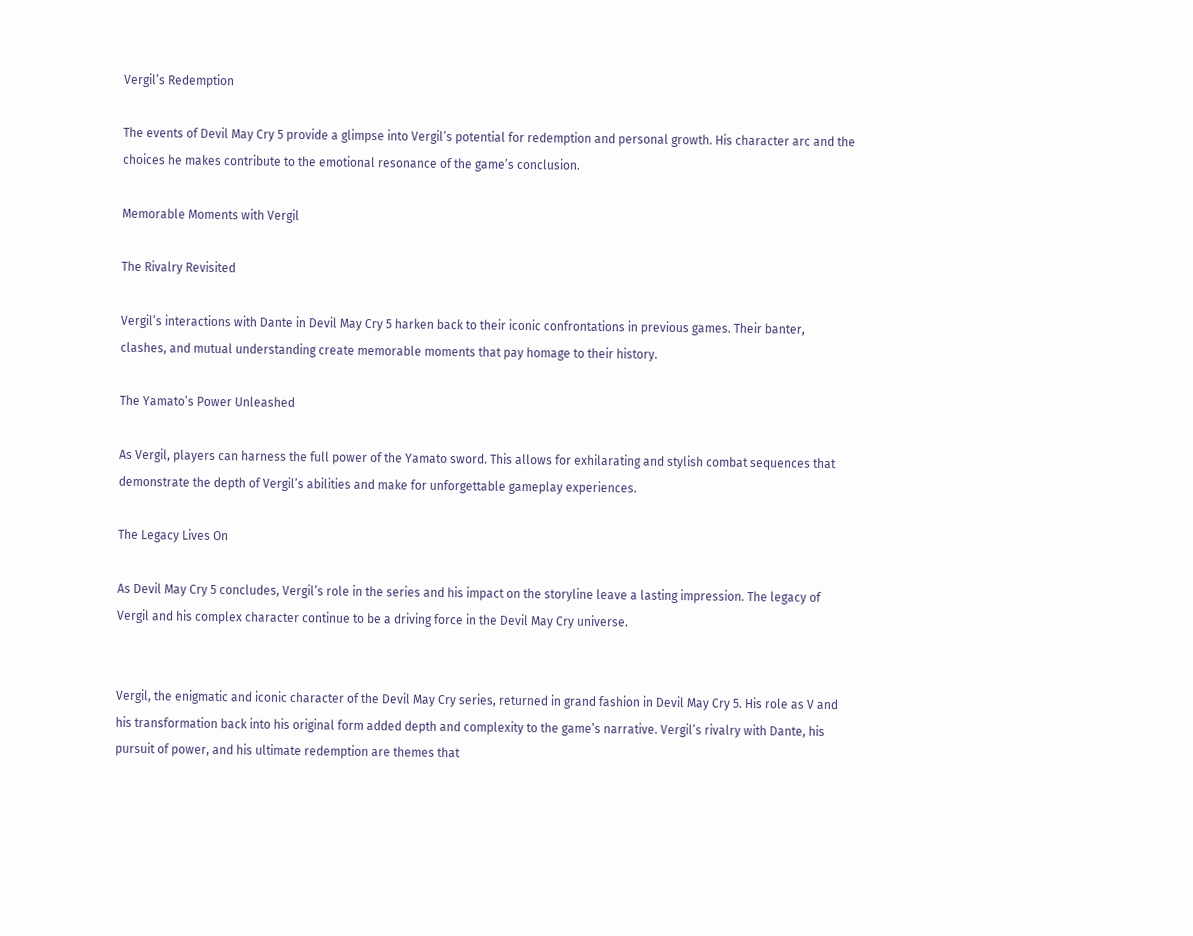Vergil’s Redemption

The events of Devil May Cry 5 provide a glimpse into Vergil’s potential for redemption and personal growth. His character arc and the choices he makes contribute to the emotional resonance of the game’s conclusion.

Memorable Moments with Vergil

The Rivalry Revisited

Vergil’s interactions with Dante in Devil May Cry 5 harken back to their iconic confrontations in previous games. Their banter, clashes, and mutual understanding create memorable moments that pay homage to their history.

The Yamato’s Power Unleashed

As Vergil, players can harness the full power of the Yamato sword. This allows for exhilarating and stylish combat sequences that demonstrate the depth of Vergil’s abilities and make for unforgettable gameplay experiences.

The Legacy Lives On

As Devil May Cry 5 concludes, Vergil’s role in the series and his impact on the storyline leave a lasting impression. The legacy of Vergil and his complex character continue to be a driving force in the Devil May Cry universe.


Vergil, the enigmatic and iconic character of the Devil May Cry series, returned in grand fashion in Devil May Cry 5. His role as V and his transformation back into his original form added depth and complexity to the game’s narrative. Vergil’s rivalry with Dante, his pursuit of power, and his ultimate redemption are themes that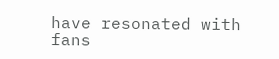have resonated with fans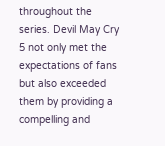throughout the series. Devil May Cry 5 not only met the expectations of fans but also exceeded them by providing a compelling and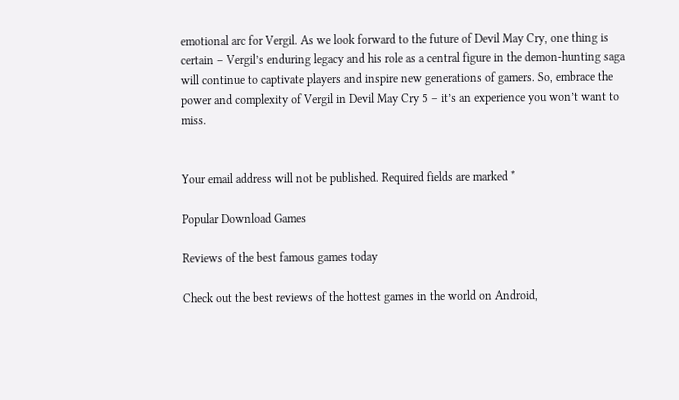emotional arc for Vergil. As we look forward to the future of Devil May Cry, one thing is certain – Vergil’s enduring legacy and his role as a central figure in the demon-hunting saga will continue to captivate players and inspire new generations of gamers. So, embrace the power and complexity of Vergil in Devil May Cry 5 – it’s an experience you won’t want to miss.


Your email address will not be published. Required fields are marked *

Popular Download Games

Reviews of the best famous games today

Check out the best reviews of the hottest games in the world on Android,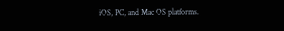iOS, PC, and Mac OS platforms.